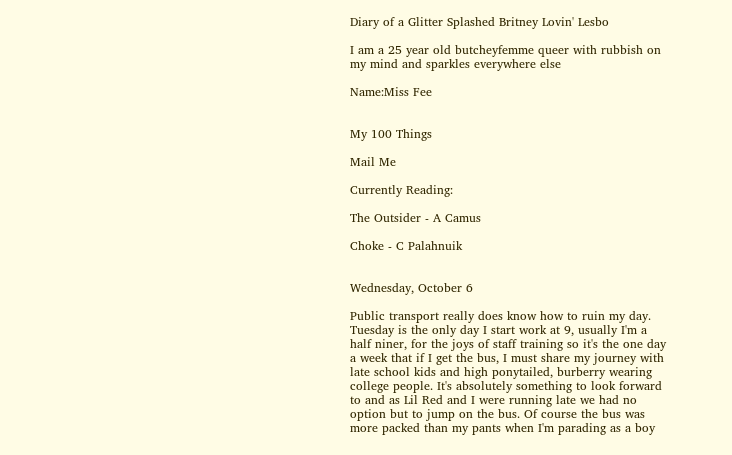Diary of a Glitter Splashed Britney Lovin' Lesbo

I am a 25 year old butcheyfemme queer with rubbish on my mind and sparkles everywhere else

Name:Miss Fee


My 100 Things

Mail Me

Currently Reading:

The Outsider - A Camus

Choke - C Palahnuik


Wednesday, October 6

Public transport really does know how to ruin my day. Tuesday is the only day I start work at 9, usually I'm a half niner, for the joys of staff training so it's the one day a week that if I get the bus, I must share my journey with late school kids and high ponytailed, burberry wearing college people. It's absolutely something to look forward to and as Lil Red and I were running late we had no option but to jump on the bus. Of course the bus was more packed than my pants when I'm parading as a boy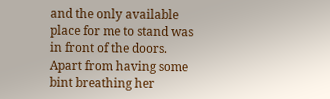and the only available place for me to stand was in front of the doors. Apart from having some bint breathing her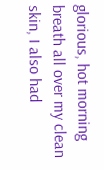glorious, hot morning breath all over my clean skin, I also had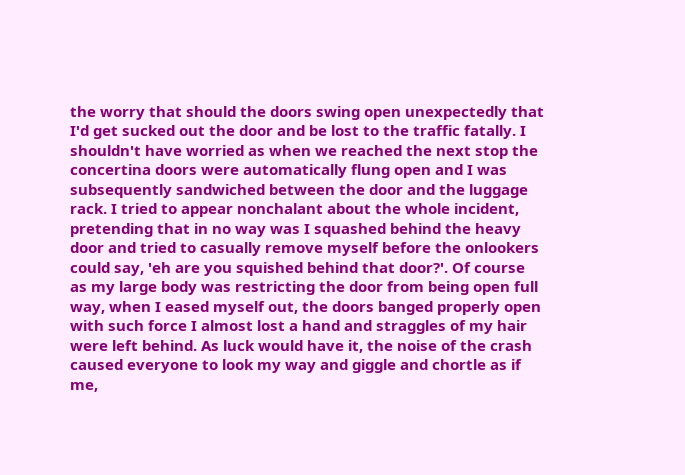the worry that should the doors swing open unexpectedly that I'd get sucked out the door and be lost to the traffic fatally. I shouldn't have worried as when we reached the next stop the concertina doors were automatically flung open and I was subsequently sandwiched between the door and the luggage rack. I tried to appear nonchalant about the whole incident, pretending that in no way was I squashed behind the heavy door and tried to casually remove myself before the onlookers could say, 'eh are you squished behind that door?'. Of course as my large body was restricting the door from being open full way, when I eased myself out, the doors banged properly open with such force I almost lost a hand and straggles of my hair were left behind. As luck would have it, the noise of the crash caused everyone to look my way and giggle and chortle as if me,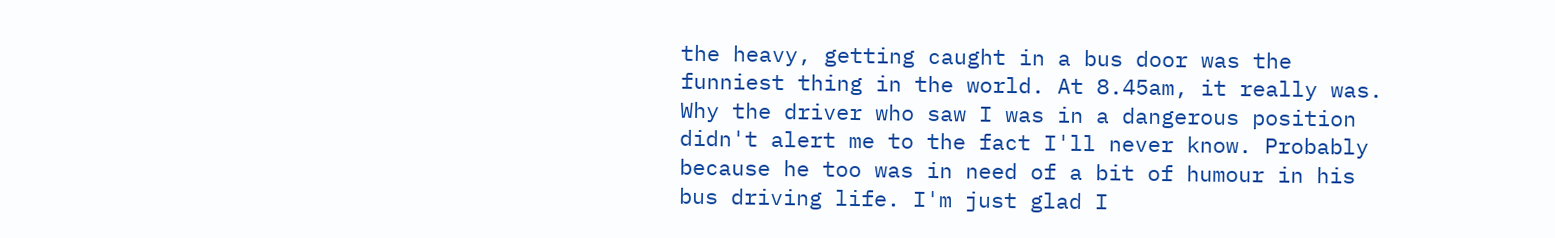the heavy, getting caught in a bus door was the funniest thing in the world. At 8.45am, it really was. Why the driver who saw I was in a dangerous position didn't alert me to the fact I'll never know. Probably because he too was in need of a bit of humour in his bus driving life. I'm just glad I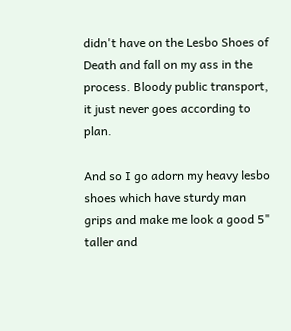didn't have on the Lesbo Shoes of Death and fall on my ass in the process. Bloody public transport, it just never goes according to plan.

And so I go adorn my heavy lesbo shoes which have sturdy man grips and make me look a good 5" taller and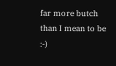far more butch than I mean to be :-)